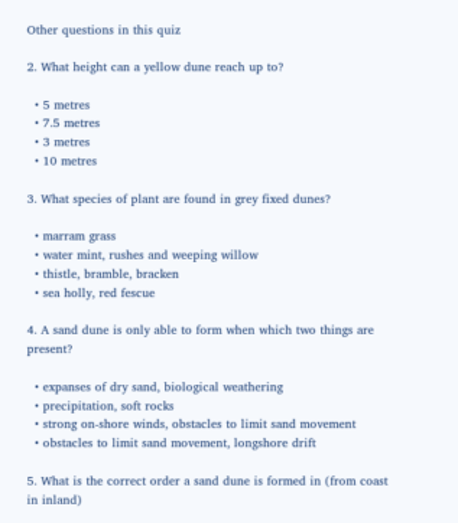Other questions in this quiz

2. What height can a yellow dune reach up to?

  • 5 metres
  • 7.5 metres
  • 3 metres
  • 10 metres

3. What species of plant are found in grey fixed dunes?

  • marram grass
  • water mint, rushes and weeping willow
  • thistle, bramble, bracken
  • sea holly, red fescue

4. A sand dune is only able to form when which two things are present?

  • expanses of dry sand, biological weathering
  • precipitation, soft rocks
  • strong on-shore winds, obstacles to limit sand movement
  • obstacles to limit sand movement, longshore drift

5. What is the correct order a sand dune is formed in (from coast in inland)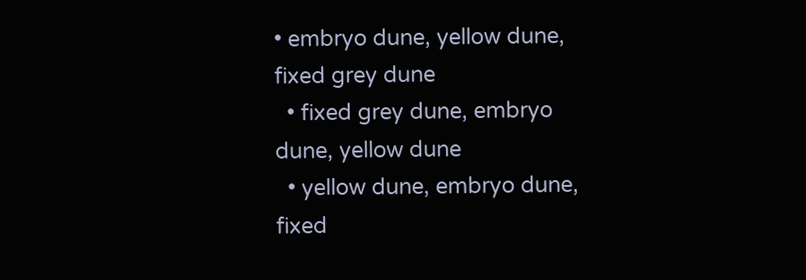• embryo dune, yellow dune, fixed grey dune
  • fixed grey dune, embryo dune, yellow dune
  • yellow dune, embryo dune, fixed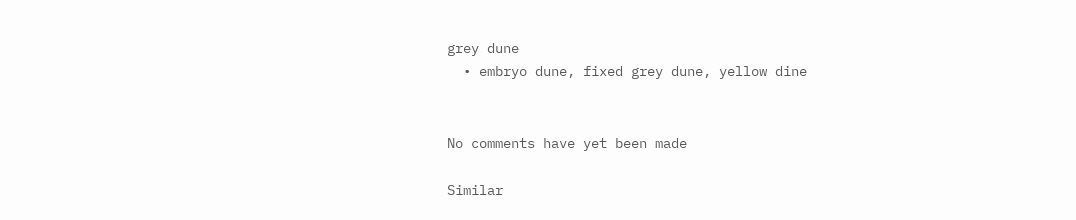grey dune
  • embryo dune, fixed grey dune, yellow dine


No comments have yet been made

Similar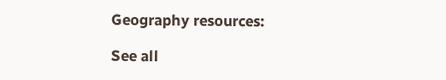Geography resources:

See all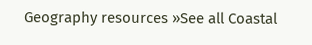Geography resources »See all Coastal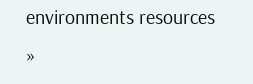environments resources »